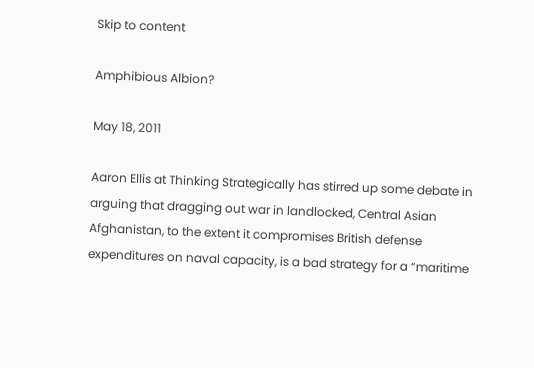Skip to content

Amphibious Albion?

May 18, 2011

Aaron Ellis at Thinking Strategically has stirred up some debate in arguing that dragging out war in landlocked, Central Asian Afghanistan, to the extent it compromises British defense expenditures on naval capacity, is a bad strategy for a “maritime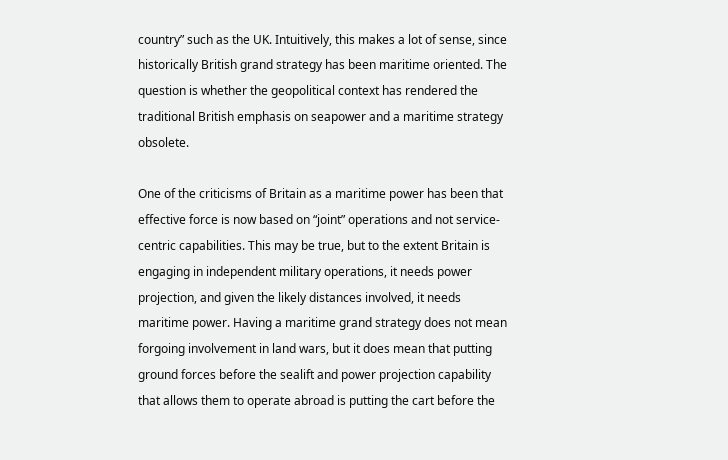country” such as the UK. Intuitively, this makes a lot of sense, since historically British grand strategy has been maritime oriented. The question is whether the geopolitical context has rendered the traditional British emphasis on seapower and a maritime strategy obsolete.

One of the criticisms of Britain as a maritime power has been that effective force is now based on “joint” operations and not service-centric capabilities. This may be true, but to the extent Britain is engaging in independent military operations, it needs power projection, and given the likely distances involved, it needs maritime power. Having a maritime grand strategy does not mean forgoing involvement in land wars, but it does mean that putting ground forces before the sealift and power projection capability that allows them to operate abroad is putting the cart before the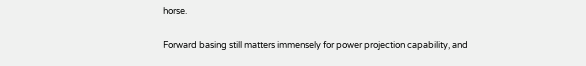horse.

Forward basing still matters immensely for power projection capability, and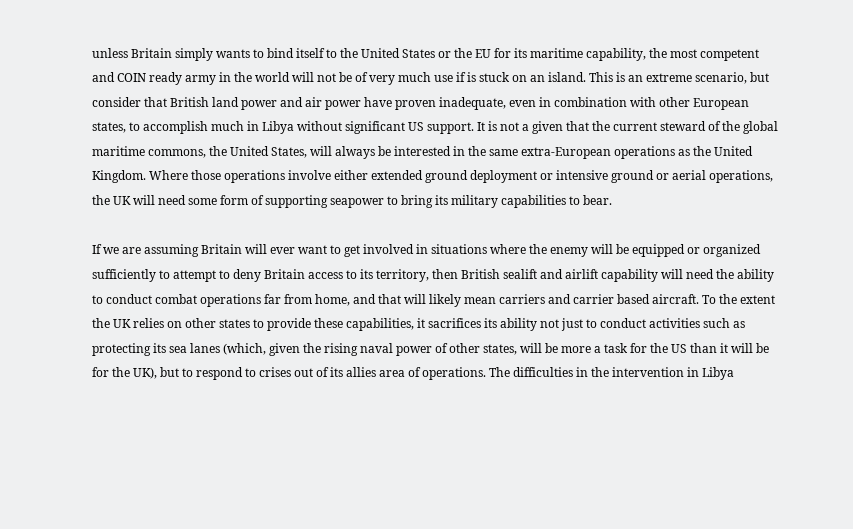unless Britain simply wants to bind itself to the United States or the EU for its maritime capability, the most competent and COIN ready army in the world will not be of very much use if is stuck on an island. This is an extreme scenario, but consider that British land power and air power have proven inadequate, even in combination with other European states, to accomplish much in Libya without significant US support. It is not a given that the current steward of the global maritime commons, the United States, will always be interested in the same extra-European operations as the United Kingdom. Where those operations involve either extended ground deployment or intensive ground or aerial operations, the UK will need some form of supporting seapower to bring its military capabilities to bear.

If we are assuming Britain will ever want to get involved in situations where the enemy will be equipped or organized sufficiently to attempt to deny Britain access to its territory, then British sealift and airlift capability will need the ability to conduct combat operations far from home, and that will likely mean carriers and carrier based aircraft. To the extent the UK relies on other states to provide these capabilities, it sacrifices its ability not just to conduct activities such as protecting its sea lanes (which, given the rising naval power of other states, will be more a task for the US than it will be for the UK), but to respond to crises out of its allies area of operations. The difficulties in the intervention in Libya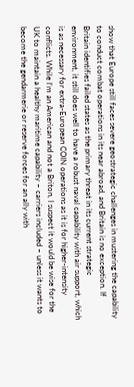show that Europe still faces severe geostrategic challenges in mustering the capability to conduct combat operations in its near abroad, and Britain is no exception. If Britain identifies failed states as the primary threat in its current strategic environment, it still does well to have a robust naval capability with air support, which is as necessary for extra-European COIN operations as it is for higher-intensity conflicts. While I’m an American and not a Briton, I suspect it would be wise for the UK to maintain a healthy maritime capability – carriers included – unless it wants to become the gendarmerie or reserve forces for an ally with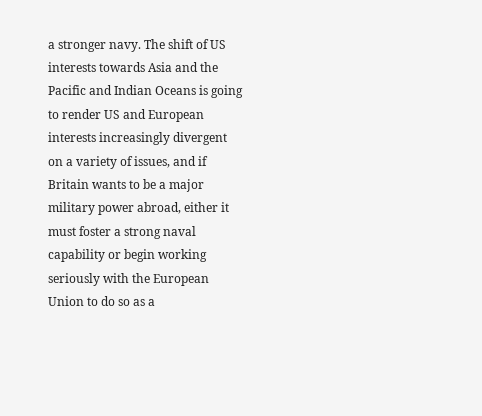a stronger navy. The shift of US interests towards Asia and the Pacific and Indian Oceans is going to render US and European interests increasingly divergent on a variety of issues, and if Britain wants to be a major military power abroad, either it must foster a strong naval capability or begin working seriously with the European Union to do so as a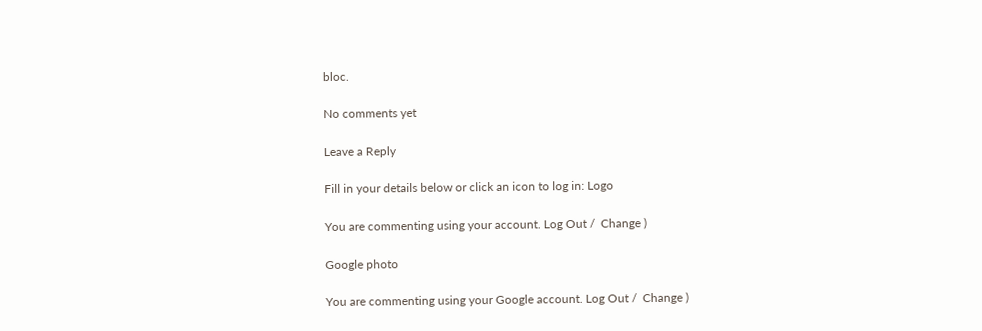bloc.

No comments yet

Leave a Reply

Fill in your details below or click an icon to log in: Logo

You are commenting using your account. Log Out /  Change )

Google photo

You are commenting using your Google account. Log Out /  Change )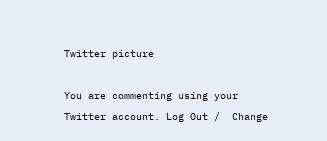Twitter picture

You are commenting using your Twitter account. Log Out /  Change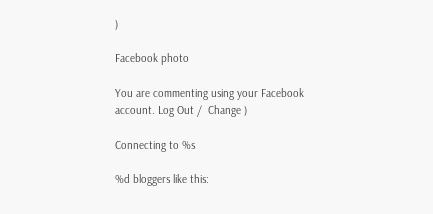)

Facebook photo

You are commenting using your Facebook account. Log Out /  Change )

Connecting to %s

%d bloggers like this: